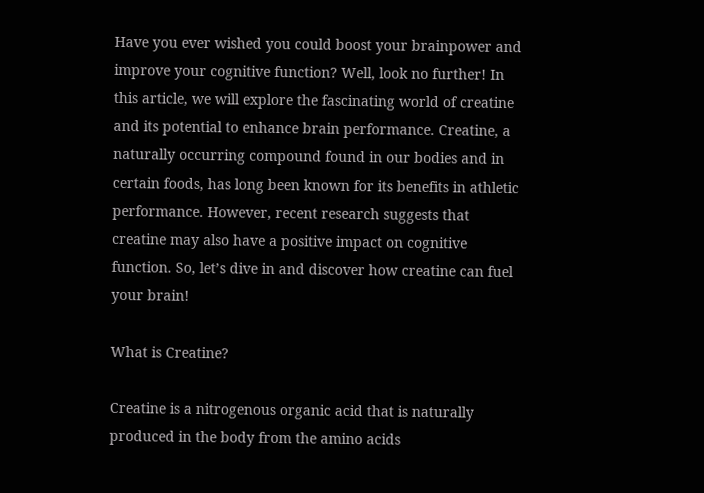Have you ever wished you could boost your brainpower and improve your cognitive function? Well, look no further! In this article, we will explore the fascinating world of creatine and its potential to enhance brain performance. Creatine, a naturally occurring compound found in our bodies and in certain foods, has long been known for its benefits in athletic performance. However, recent research suggests that creatine may also have a positive impact on cognitive function. So, let’s dive in and discover how creatine can fuel your brain!

What is Creatine?

Creatine is a nitrogenous organic acid that is naturally produced in the body from the amino acids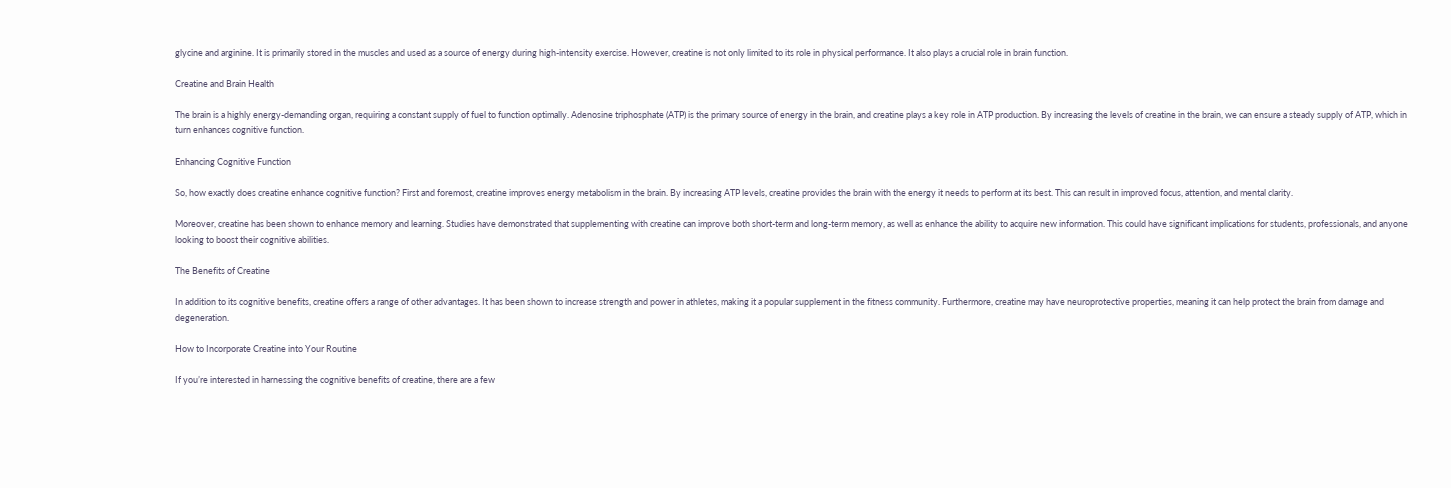glycine and arginine. It is primarily stored in the muscles and used as a source of energy during high-intensity exercise. However, creatine is not only limited to its role in physical performance. It also plays a crucial role in brain function.

Creatine and Brain Health

The brain is a highly energy-demanding organ, requiring a constant supply of fuel to function optimally. Adenosine triphosphate (ATP) is the primary source of energy in the brain, and creatine plays a key role in ATP production. By increasing the levels of creatine in the brain, we can ensure a steady supply of ATP, which in turn enhances cognitive function.

Enhancing Cognitive Function

So, how exactly does creatine enhance cognitive function? First and foremost, creatine improves energy metabolism in the brain. By increasing ATP levels, creatine provides the brain with the energy it needs to perform at its best. This can result in improved focus, attention, and mental clarity.

Moreover, creatine has been shown to enhance memory and learning. Studies have demonstrated that supplementing with creatine can improve both short-term and long-term memory, as well as enhance the ability to acquire new information. This could have significant implications for students, professionals, and anyone looking to boost their cognitive abilities.

The Benefits of Creatine

In addition to its cognitive benefits, creatine offers a range of other advantages. It has been shown to increase strength and power in athletes, making it a popular supplement in the fitness community. Furthermore, creatine may have neuroprotective properties, meaning it can help protect the brain from damage and degeneration.

How to Incorporate Creatine into Your Routine

If you’re interested in harnessing the cognitive benefits of creatine, there are a few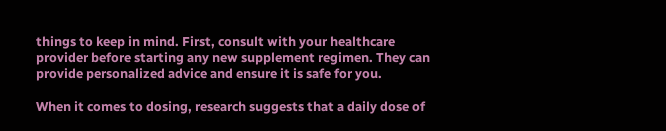things to keep in mind. First, consult with your healthcare provider before starting any new supplement regimen. They can provide personalized advice and ensure it is safe for you.

When it comes to dosing, research suggests that a daily dose of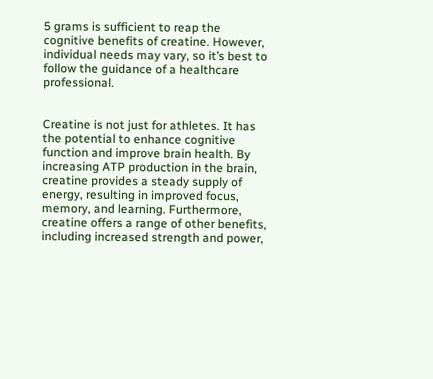5 grams is sufficient to reap the cognitive benefits of creatine. However, individual needs may vary, so it’s best to follow the guidance of a healthcare professional.


Creatine is not just for athletes. It has the potential to enhance cognitive function and improve brain health. By increasing ATP production in the brain, creatine provides a steady supply of energy, resulting in improved focus, memory, and learning. Furthermore, creatine offers a range of other benefits, including increased strength and power,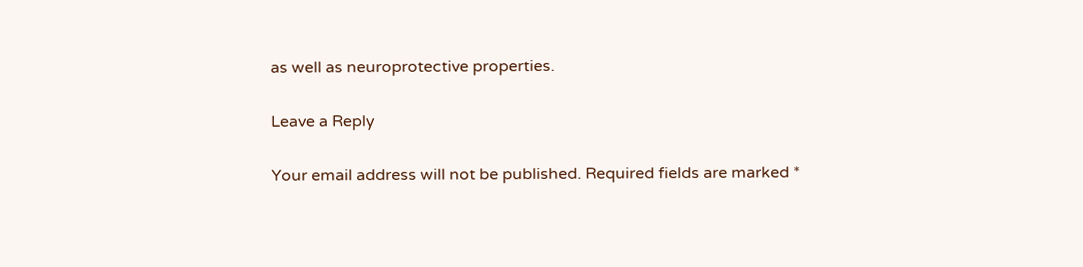as well as neuroprotective properties.

Leave a Reply

Your email address will not be published. Required fields are marked *